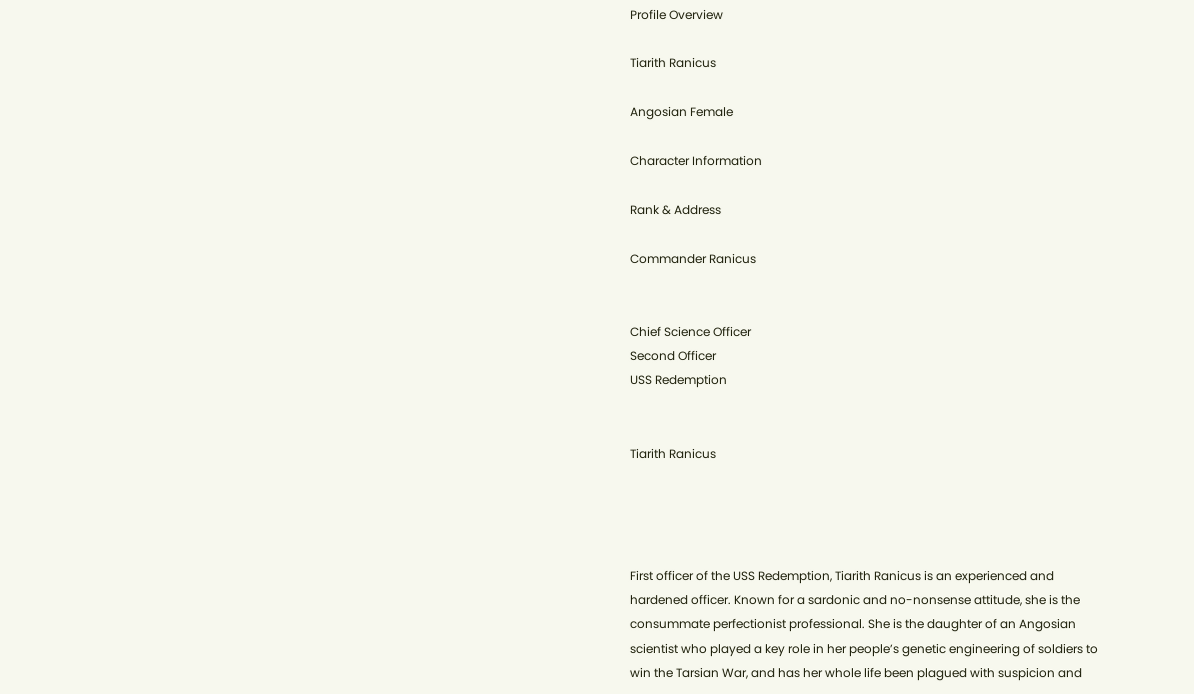Profile Overview

Tiarith Ranicus

Angosian Female

Character Information

Rank & Address

Commander Ranicus


Chief Science Officer
Second Officer
USS Redemption


Tiarith Ranicus




First officer of the USS Redemption, Tiarith Ranicus is an experienced and hardened officer. Known for a sardonic and no-nonsense attitude, she is the consummate perfectionist professional. She is the daughter of an Angosian scientist who played a key role in her people’s genetic engineering of soldiers to win the Tarsian War, and has her whole life been plagued with suspicion and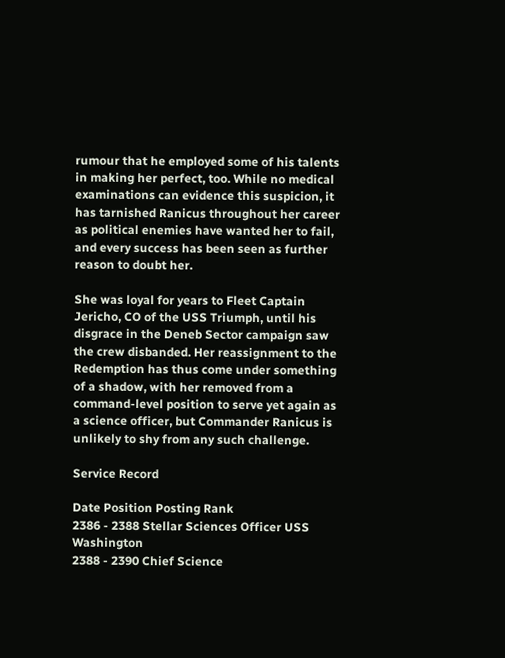rumour that he employed some of his talents in making her perfect, too. While no medical examinations can evidence this suspicion, it has tarnished Ranicus throughout her career as political enemies have wanted her to fail, and every success has been seen as further reason to doubt her.

She was loyal for years to Fleet Captain Jericho, CO of the USS Triumph, until his disgrace in the Deneb Sector campaign saw the crew disbanded. Her reassignment to the Redemption has thus come under something of a shadow, with her removed from a command-level position to serve yet again as a science officer, but Commander Ranicus is unlikely to shy from any such challenge.

Service Record

Date Position Posting Rank
2386 - 2388 Stellar Sciences Officer USS Washington
2388 - 2390 Chief Science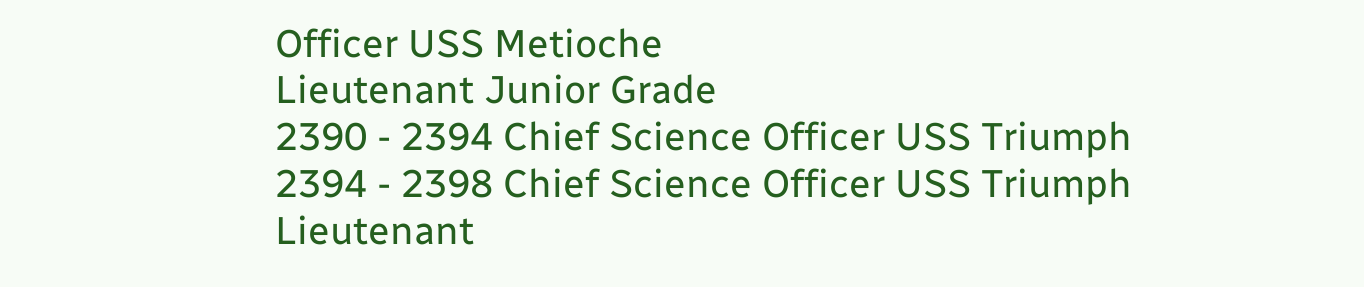Officer USS Metioche
Lieutenant Junior Grade
2390 - 2394 Chief Science Officer USS Triumph
2394 - 2398 Chief Science Officer USS Triumph
Lieutenant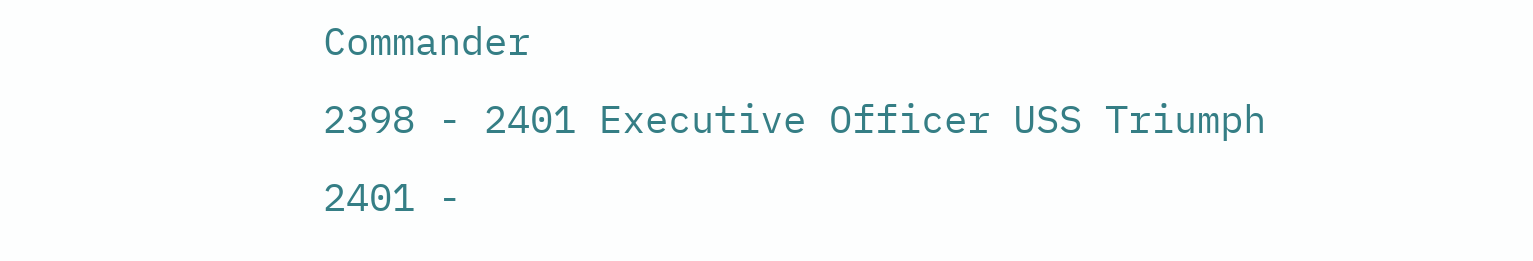Commander
2398 - 2401 Executive Officer USS Triumph
2401 -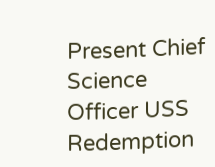Present Chief Science Officer USS Redemption